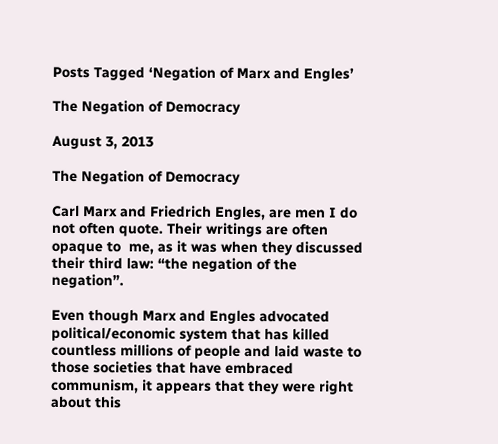Posts Tagged ‘Negation of Marx and Engles’

The Negation of Democracy

August 3, 2013

The Negation of Democracy

Carl Marx and Friedrich Engles, are men I do not often quote. Their writings are often opaque to  me, as it was when they discussed their third law: “the negation of the negation”.

Even though Marx and Engles advocated political/economic system that has killed countless millions of people and laid waste to those societies that have embraced communism, it appears that they were right about this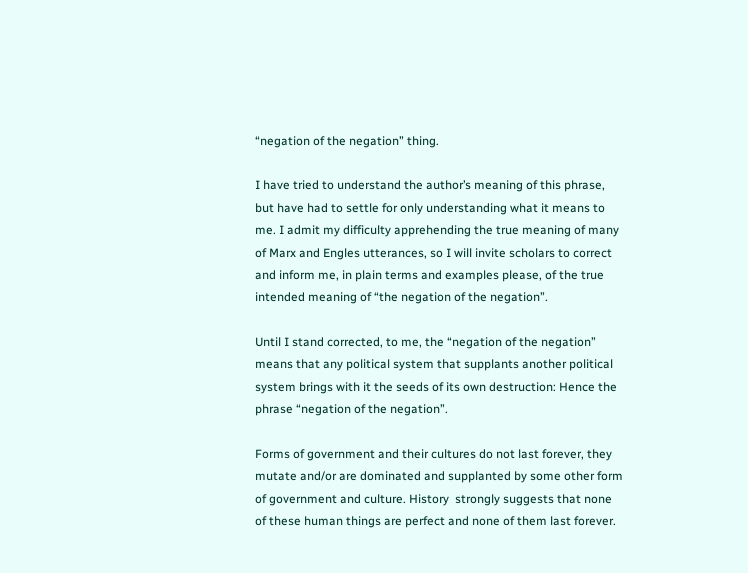“negation of the negation” thing.

I have tried to understand the author’s meaning of this phrase, but have had to settle for only understanding what it means to me. I admit my difficulty apprehending the true meaning of many of Marx and Engles utterances, so I will invite scholars to correct and inform me, in plain terms and examples please, of the true intended meaning of “the negation of the negation”.

Until I stand corrected, to me, the “negation of the negation” means that any political system that supplants another political system brings with it the seeds of its own destruction: Hence the phrase “negation of the negation”.

Forms of government and their cultures do not last forever, they mutate and/or are dominated and supplanted by some other form of government and culture. History  strongly suggests that none of these human things are perfect and none of them last forever.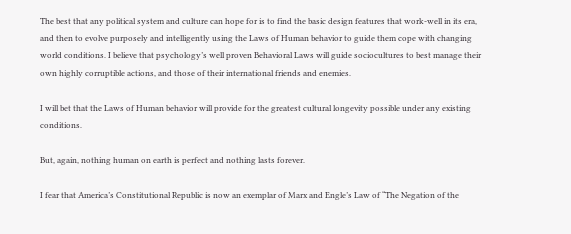The best that any political system and culture can hope for is to find the basic design features that work-well in its era, and then to evolve purposely and intelligently using the Laws of Human behavior to guide them cope with changing world conditions. I believe that psychology’s well proven Behavioral Laws will guide sociocultures to best manage their own highly corruptible actions, and those of their international friends and enemies.

I will bet that the Laws of Human behavior will provide for the greatest cultural longevity possible under any existing conditions.

But, again, nothing human on earth is perfect and nothing lasts forever.

I fear that America’s Constitutional Republic is now an exemplar of Marx and Engle’s Law of “The Negation of the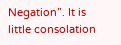Negation”. It is little consolation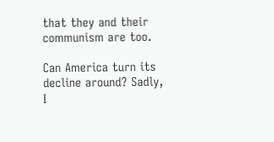that they and their communism are too.

Can America turn its decline around? Sadly, I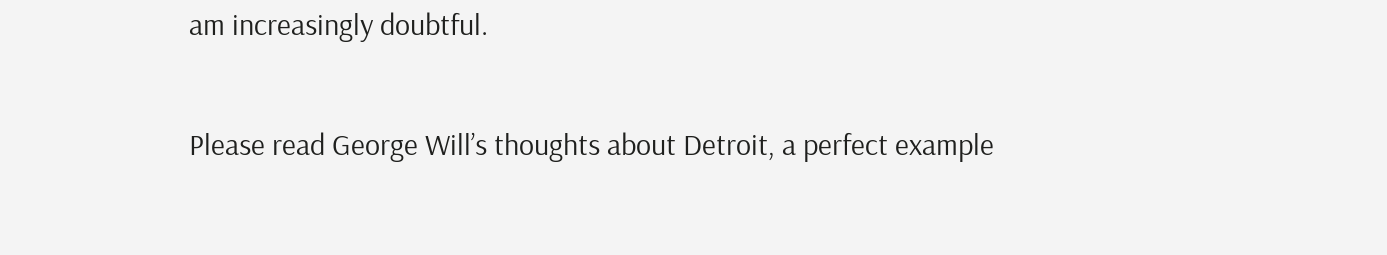am increasingly doubtful.

Please read George Will’s thoughts about Detroit, a perfect example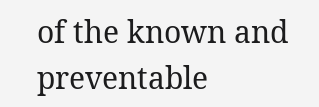of the known and preventable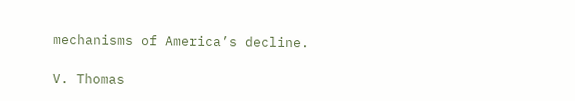mechanisms of America’s decline.

V. Thomas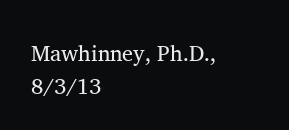Mawhinney, Ph.D.,    8/3/13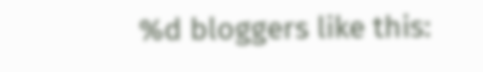%d bloggers like this: